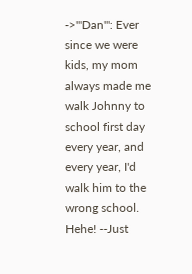->'''Dan''': Ever since we were kids, my mom always made me walk Johnny to school first day every year, and every year, I'd walk him to the wrong school. Hehe! --Just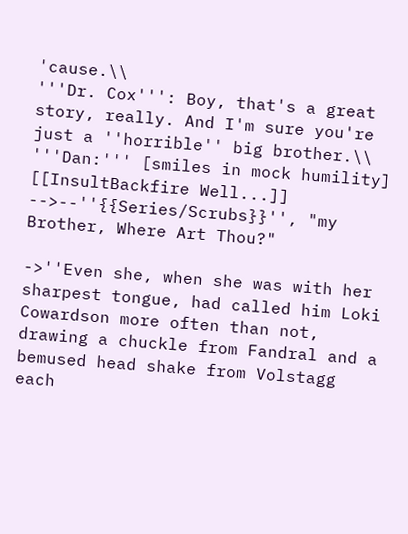'cause.\\
'''Dr. Cox''': Boy, that's a great story, really. And I'm sure you're just a ''horrible'' big brother.\\
'''Dan:''' [smiles in mock humility] [[InsultBackfire Well...]]
-->--''{{Series/Scrubs}}'', "my Brother, Where Art Thou?"

->''Even she, when she was with her sharpest tongue, had called him Loki Cowardson more often than not, drawing a chuckle from Fandral and a bemused head shake from Volstagg each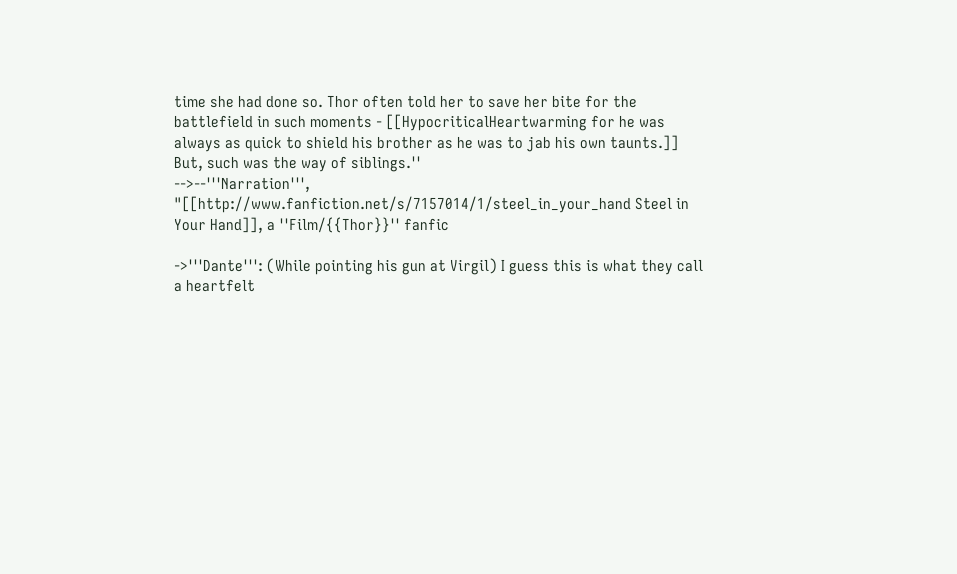time she had done so. Thor often told her to save her bite for the battlefield in such moments - [[HypocriticalHeartwarming for he was always as quick to shield his brother as he was to jab his own taunts.]] But, such was the way of siblings.''
-->--'''Narration''', "[[http://www.fanfiction.net/s/7157014/1/steel_in_your_hand Steel in Your Hand]], a ''Film/{{Thor}}'' fanfic

->'''Dante''': (While pointing his gun at Virgil) I guess this is what they call a heartfelt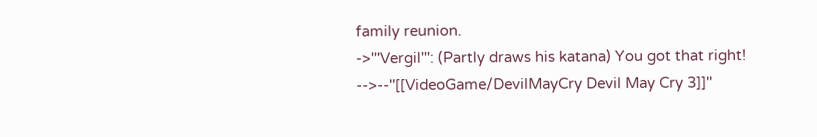family reunion.
->'''Vergil''': (Partly draws his katana) You got that right!
-->--''[[VideoGame/DevilMayCry Devil May Cry 3]]''